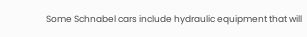Some Schnabel cars include hydraulic equipment that will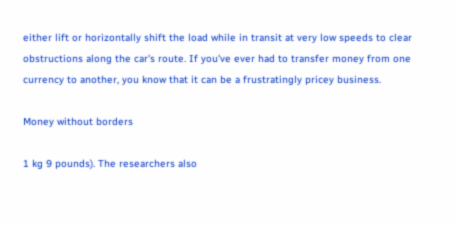either lift or horizontally shift the load while in transit at very low speeds to clear obstructions along the car's route. If you've ever had to transfer money from one currency to another, you know that it can be a frustratingly pricey business.

Money without borders

1 kg 9 pounds). The researchers also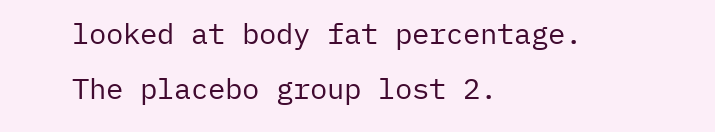looked at body fat percentage. The placebo group lost 2.